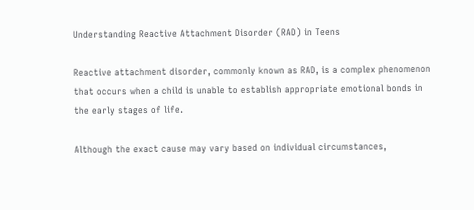Understanding Reactive Attachment Disorder (RAD) in Teens

Reactive attachment disorder, commonly known as RAD, is a complex phenomenon that occurs when a child is unable to establish appropriate emotional bonds in the early stages of life.

Although the exact cause may vary based on individual circumstances,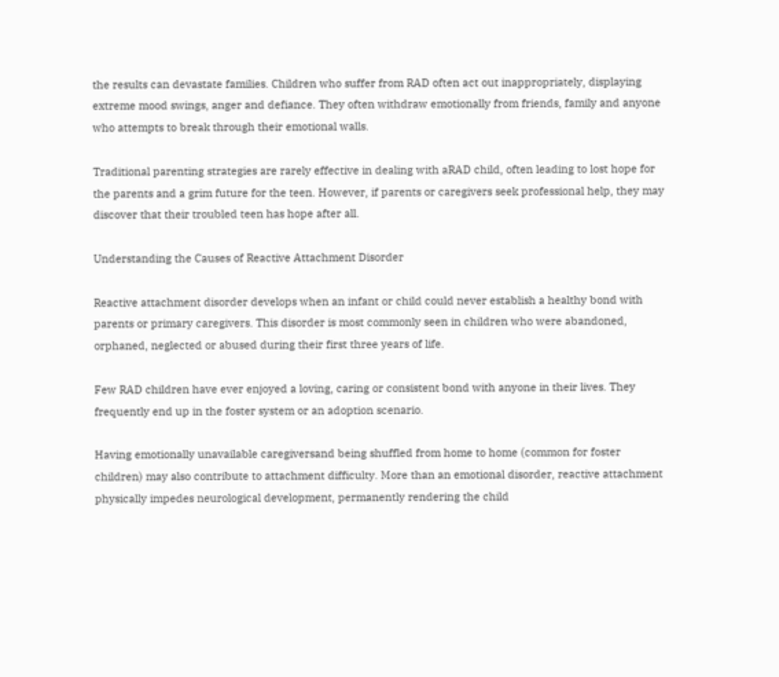the results can devastate families. Children who suffer from RAD often act out inappropriately, displaying extreme mood swings, anger and defiance. They often withdraw emotionally from friends, family and anyone who attempts to break through their emotional walls.

Traditional parenting strategies are rarely effective in dealing with aRAD child, often leading to lost hope for the parents and a grim future for the teen. However, if parents or caregivers seek professional help, they may discover that their troubled teen has hope after all.

Understanding the Causes of Reactive Attachment Disorder

Reactive attachment disorder develops when an infant or child could never establish a healthy bond with parents or primary caregivers. This disorder is most commonly seen in children who were abandoned, orphaned, neglected or abused during their first three years of life.

Few RAD children have ever enjoyed a loving, caring or consistent bond with anyone in their lives. They frequently end up in the foster system or an adoption scenario.

Having emotionally unavailable caregiversand being shuffled from home to home (common for foster children) may also contribute to attachment difficulty. More than an emotional disorder, reactive attachment physically impedes neurological development, permanently rendering the child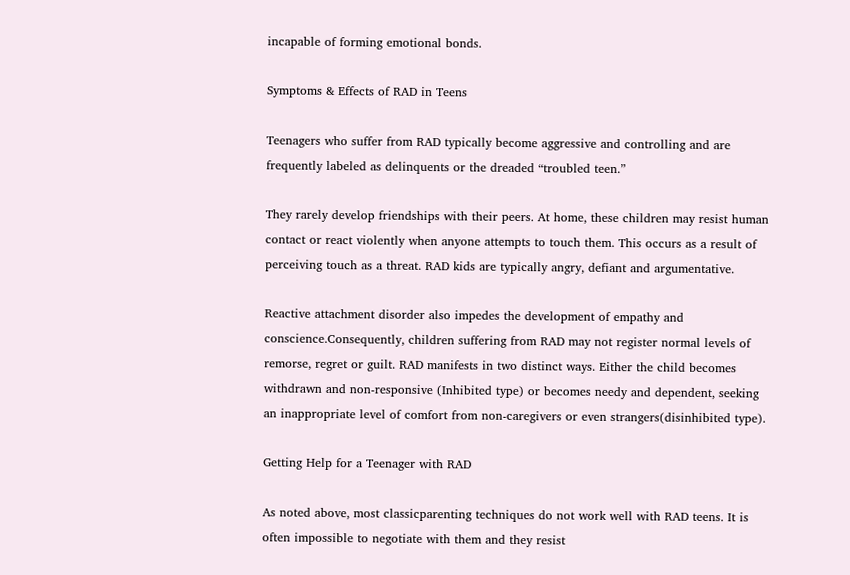incapable of forming emotional bonds.

Symptoms & Effects of RAD in Teens

Teenagers who suffer from RAD typically become aggressive and controlling and are frequently labeled as delinquents or the dreaded “troubled teen.”

They rarely develop friendships with their peers. At home, these children may resist human contact or react violently when anyone attempts to touch them. This occurs as a result of perceiving touch as a threat. RAD kids are typically angry, defiant and argumentative.

Reactive attachment disorder also impedes the development of empathy and conscience.Consequently, children suffering from RAD may not register normal levels of remorse, regret or guilt. RAD manifests in two distinct ways. Either the child becomes withdrawn and non-responsive (Inhibited type) or becomes needy and dependent, seeking an inappropriate level of comfort from non-caregivers or even strangers(disinhibited type).

Getting Help for a Teenager with RAD

As noted above, most classicparenting techniques do not work well with RAD teens. It is often impossible to negotiate with them and they resist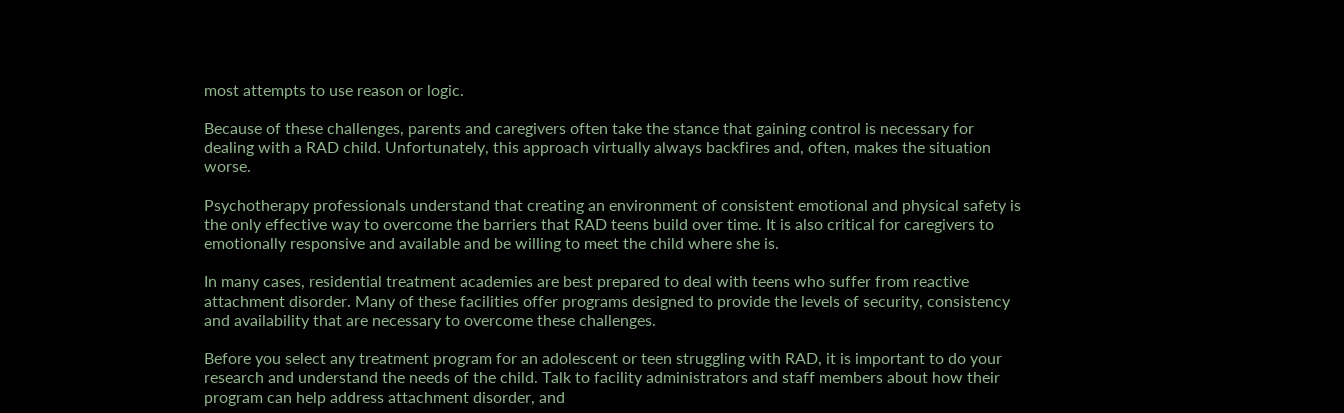most attempts to use reason or logic.

Because of these challenges, parents and caregivers often take the stance that gaining control is necessary for dealing with a RAD child. Unfortunately, this approach virtually always backfires and, often, makes the situation worse.

Psychotherapy professionals understand that creating an environment of consistent emotional and physical safety is the only effective way to overcome the barriers that RAD teens build over time. It is also critical for caregivers to emotionally responsive and available and be willing to meet the child where she is.

In many cases, residential treatment academies are best prepared to deal with teens who suffer from reactive attachment disorder. Many of these facilities offer programs designed to provide the levels of security, consistency and availability that are necessary to overcome these challenges.

Before you select any treatment program for an adolescent or teen struggling with RAD, it is important to do your research and understand the needs of the child. Talk to facility administrators and staff members about how their program can help address attachment disorder, and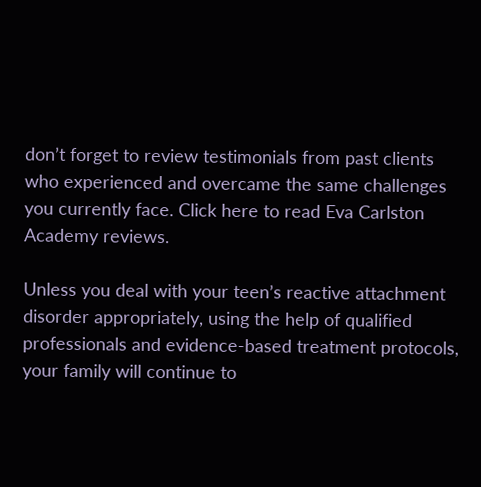don’t forget to review testimonials from past clients who experienced and overcame the same challenges you currently face. Click here to read Eva Carlston Academy reviews.

Unless you deal with your teen’s reactive attachment disorder appropriately, using the help of qualified professionals and evidence-based treatment protocols, your family will continue to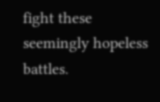fight these seemingly hopeless battles.